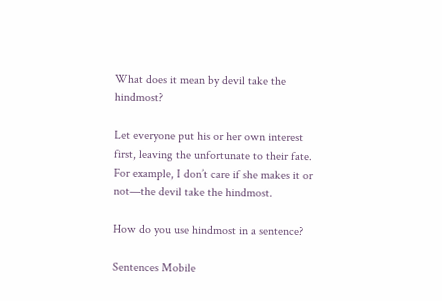What does it mean by devil take the hindmost?

Let everyone put his or her own interest first, leaving the unfortunate to their fate. For example, I don’t care if she makes it or not—the devil take the hindmost.

How do you use hindmost in a sentence?

Sentences Mobile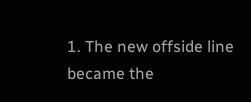1. The new offside line became the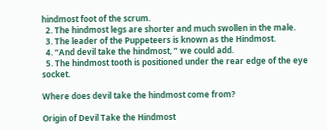hindmost foot of the scrum.
  2. The hindmost legs are shorter and much swollen in the male.
  3. The leader of the Puppeteers is known as the Hindmost.
  4. “And devil take the hindmost, ” we could add.
  5. The hindmost tooth is positioned under the rear edge of the eye socket.

Where does devil take the hindmost come from?

Origin of Devil Take the Hindmost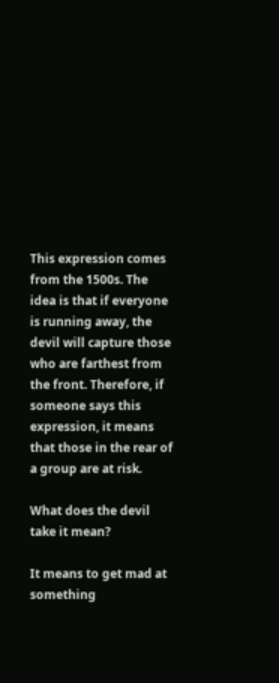This expression comes from the 1500s. The idea is that if everyone is running away, the devil will capture those who are farthest from the front. Therefore, if someone says this expression, it means that those in the rear of a group are at risk.

What does the devil take it mean?

It means to get mad at something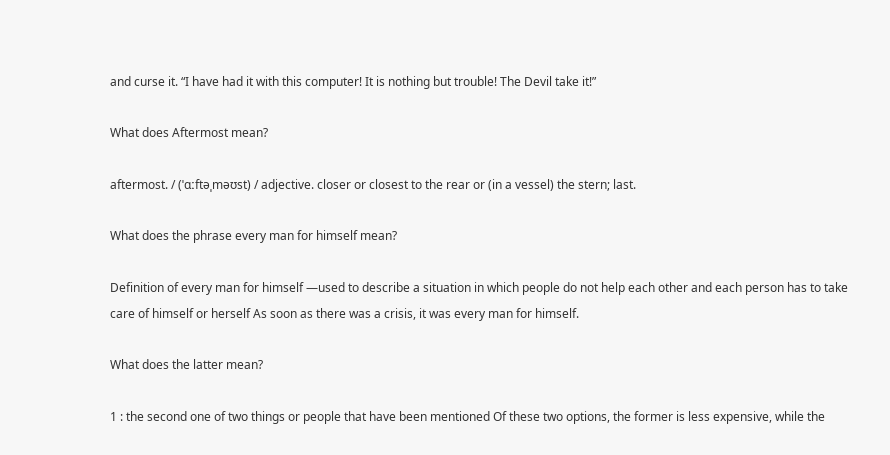and curse it. “I have had it with this computer! It is nothing but trouble! The Devil take it!”

What does Aftermost mean?

aftermost. / (ˈɑːftəˌməʊst) / adjective. closer or closest to the rear or (in a vessel) the stern; last.

What does the phrase every man for himself mean?

Definition of every man for himself —used to describe a situation in which people do not help each other and each person has to take care of himself or herself As soon as there was a crisis, it was every man for himself.

What does the latter mean?

1 : the second one of two things or people that have been mentioned Of these two options, the former is less expensive, while the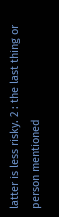latter is less risky. 2 : the last thing or person mentioned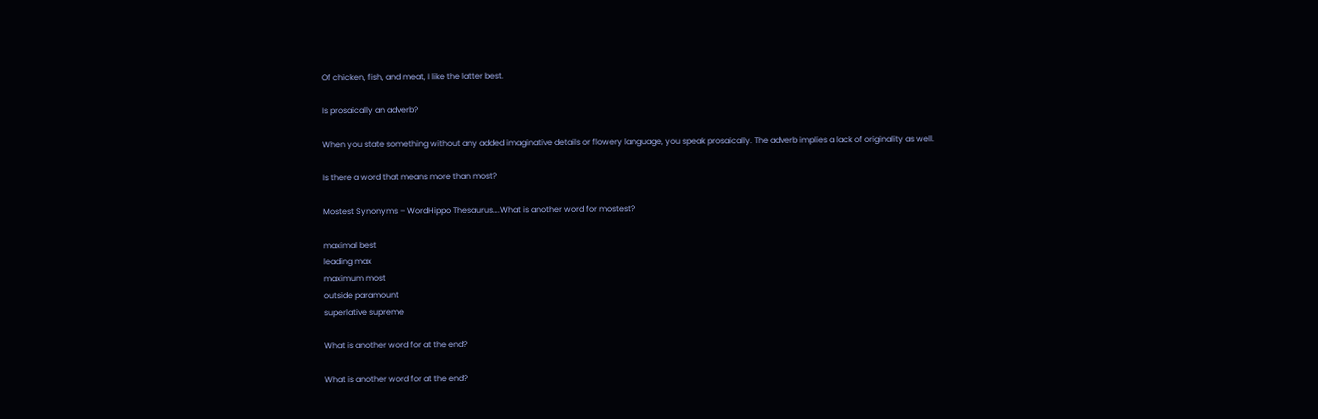Of chicken, fish, and meat, I like the latter best.

Is prosaically an adverb?

When you state something without any added imaginative details or flowery language, you speak prosaically. The adverb implies a lack of originality as well.

Is there a word that means more than most?

Mostest Synonyms – WordHippo Thesaurus….What is another word for mostest?

maximal best
leading max
maximum most
outside paramount
superlative supreme

What is another word for at the end?

What is another word for at the end?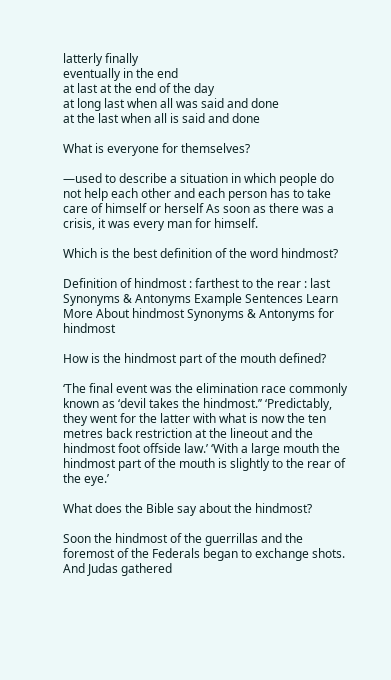latterly finally
eventually in the end
at last at the end of the day
at long last when all was said and done
at the last when all is said and done

What is everyone for themselves?

—used to describe a situation in which people do not help each other and each person has to take care of himself or herself As soon as there was a crisis, it was every man for himself.

Which is the best definition of the word hindmost?

Definition of hindmost : farthest to the rear : last Synonyms & Antonyms Example Sentences Learn More About hindmost Synonyms & Antonyms for hindmost

How is the hindmost part of the mouth defined?

‘The final event was the elimination race commonly known as ‘devil takes the hindmost.’’ ‘Predictably, they went for the latter with what is now the ten metres back restriction at the lineout and the hindmost foot offside law.’ ‘With a large mouth the hindmost part of the mouth is slightly to the rear of the eye.’

What does the Bible say about the hindmost?

Soon the hindmost of the guerrillas and the foremost of the Federals began to exchange shots. And Judas gathered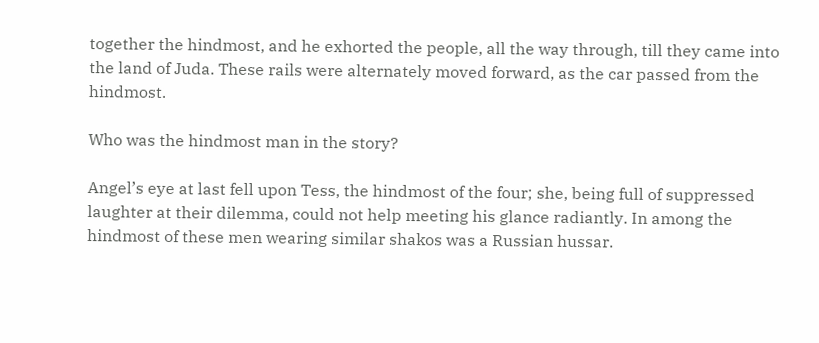together the hindmost, and he exhorted the people, all the way through, till they came into the land of Juda. These rails were alternately moved forward, as the car passed from the hindmost.

Who was the hindmost man in the story?

Angel’s eye at last fell upon Tess, the hindmost of the four; she, being full of suppressed laughter at their dilemma, could not help meeting his glance radiantly. In among the hindmost of these men wearing similar shakos was a Russian hussar.